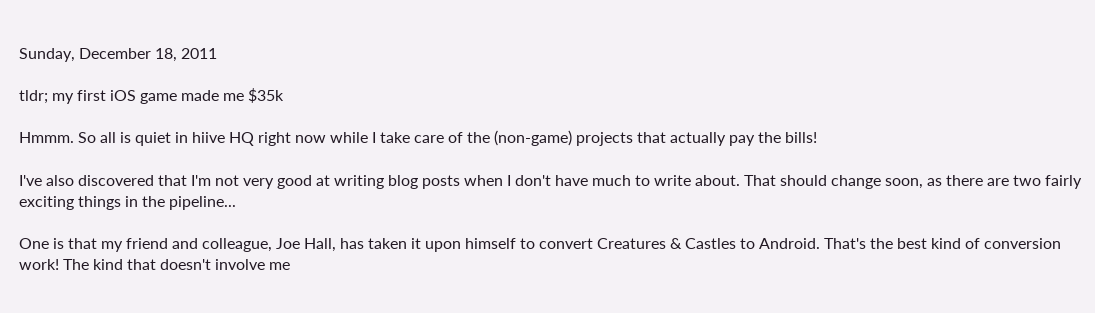Sunday, December 18, 2011

tldr; my first iOS game made me $35k

Hmmm. So all is quiet in hiive HQ right now while I take care of the (non-game) projects that actually pay the bills!

I've also discovered that I'm not very good at writing blog posts when I don't have much to write about. That should change soon, as there are two fairly exciting things in the pipeline...

One is that my friend and colleague, Joe Hall, has taken it upon himself to convert Creatures & Castles to Android. That's the best kind of conversion work! The kind that doesn't involve me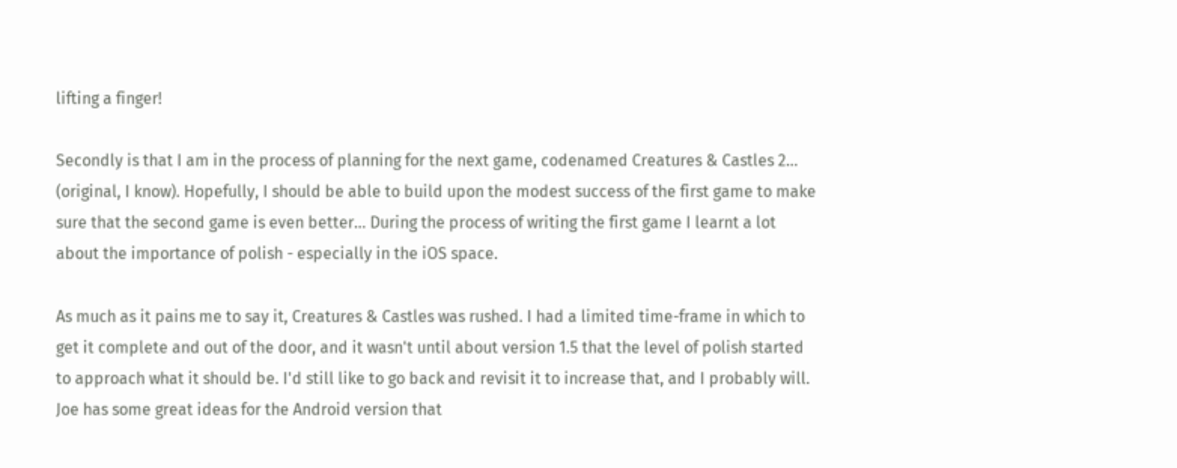lifting a finger!

Secondly is that I am in the process of planning for the next game, codenamed Creatures & Castles 2... (original, I know). Hopefully, I should be able to build upon the modest success of the first game to make sure that the second game is even better... During the process of writing the first game I learnt a lot about the importance of polish - especially in the iOS space.

As much as it pains me to say it, Creatures & Castles was rushed. I had a limited time-frame in which to get it complete and out of the door, and it wasn't until about version 1.5 that the level of polish started to approach what it should be. I'd still like to go back and revisit it to increase that, and I probably will. Joe has some great ideas for the Android version that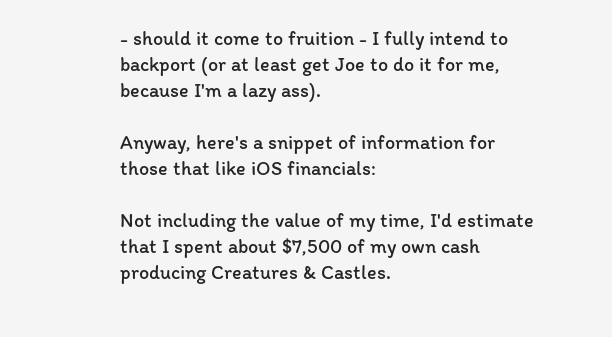- should it come to fruition - I fully intend to backport (or at least get Joe to do it for me, because I'm a lazy ass).

Anyway, here's a snippet of information for those that like iOS financials:

Not including the value of my time, I'd estimate that I spent about $7,500 of my own cash producing Creatures & Castles.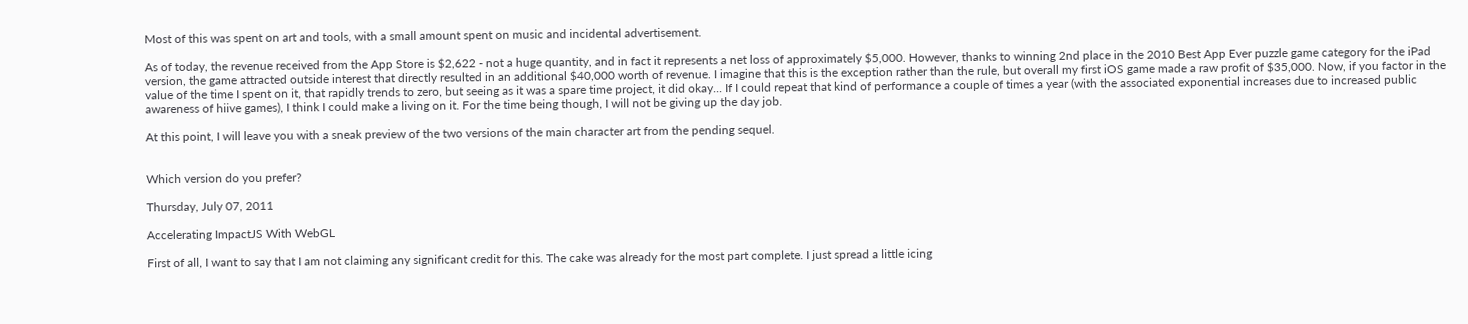Most of this was spent on art and tools, with a small amount spent on music and incidental advertisement.

As of today, the revenue received from the App Store is $2,622 - not a huge quantity, and in fact it represents a net loss of approximately $5,000. However, thanks to winning 2nd place in the 2010 Best App Ever puzzle game category for the iPad version, the game attracted outside interest that directly resulted in an additional $40,000 worth of revenue. I imagine that this is the exception rather than the rule, but overall my first iOS game made a raw profit of $35,000. Now, if you factor in the value of the time I spent on it, that rapidly trends to zero, but seeing as it was a spare time project, it did okay... If I could repeat that kind of performance a couple of times a year (with the associated exponential increases due to increased public awareness of hiive games), I think I could make a living on it. For the time being though, I will not be giving up the day job.

At this point, I will leave you with a sneak preview of the two versions of the main character art from the pending sequel.


Which version do you prefer?

Thursday, July 07, 2011

Accelerating ImpactJS With WebGL

First of all, I want to say that I am not claiming any significant credit for this. The cake was already for the most part complete. I just spread a little icing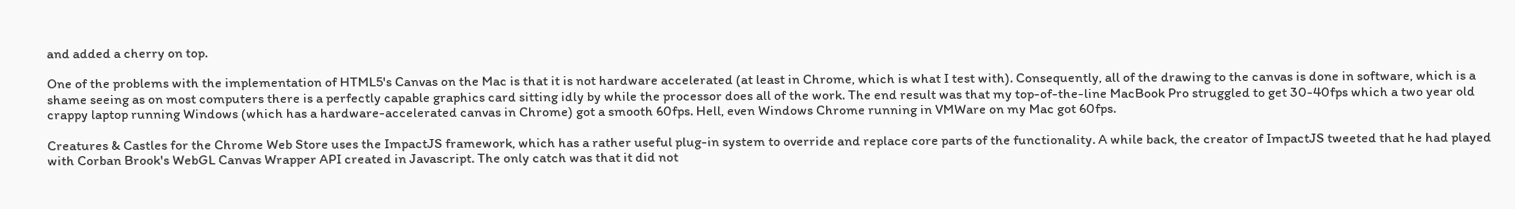and added a cherry on top.

One of the problems with the implementation of HTML5's Canvas on the Mac is that it is not hardware accelerated (at least in Chrome, which is what I test with). Consequently, all of the drawing to the canvas is done in software, which is a shame seeing as on most computers there is a perfectly capable graphics card sitting idly by while the processor does all of the work. The end result was that my top-of-the-line MacBook Pro struggled to get 30-40fps which a two year old crappy laptop running Windows (which has a hardware-accelerated canvas in Chrome) got a smooth 60fps. Hell, even Windows Chrome running in VMWare on my Mac got 60fps.

Creatures & Castles for the Chrome Web Store uses the ImpactJS framework, which has a rather useful plug-in system to override and replace core parts of the functionality. A while back, the creator of ImpactJS tweeted that he had played with Corban Brook's WebGL Canvas Wrapper API created in Javascript. The only catch was that it did not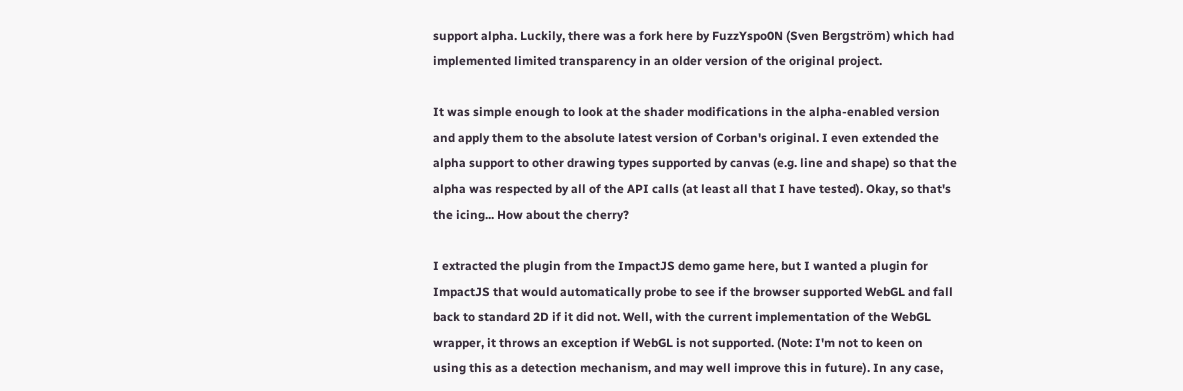support alpha. Luckily, there was a fork here by FuzzYspo0N (Sven Bergström) which had implemented limited transparency in an older version of the original project.

It was simple enough to look at the shader modifications in the alpha-enabled version and apply them to the absolute latest version of Corban's original. I even extended the alpha support to other drawing types supported by canvas (e.g. line and shape) so that the alpha was respected by all of the API calls (at least all that I have tested). Okay, so that's the icing... How about the cherry?

I extracted the plugin from the ImpactJS demo game here, but I wanted a plugin for ImpactJS that would automatically probe to see if the browser supported WebGL and fall back to standard 2D if it did not. Well, with the current implementation of the WebGL wrapper, it throws an exception if WebGL is not supported. (Note: I'm not to keen on using this as a detection mechanism, and may well improve this in future). In any case,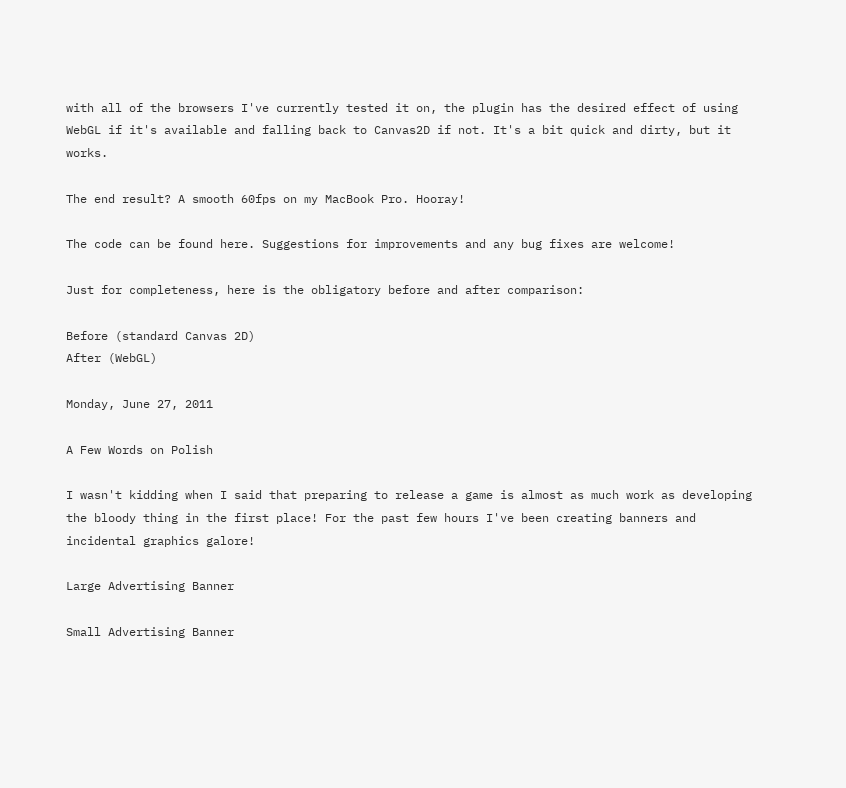with all of the browsers I've currently tested it on, the plugin has the desired effect of using WebGL if it's available and falling back to Canvas2D if not. It's a bit quick and dirty, but it works.

The end result? A smooth 60fps on my MacBook Pro. Hooray!

The code can be found here. Suggestions for improvements and any bug fixes are welcome!

Just for completeness, here is the obligatory before and after comparison:

Before (standard Canvas 2D)
After (WebGL)

Monday, June 27, 2011

A Few Words on Polish

I wasn't kidding when I said that preparing to release a game is almost as much work as developing the bloody thing in the first place! For the past few hours I've been creating banners and incidental graphics galore!

Large Advertising Banner

Small Advertising Banner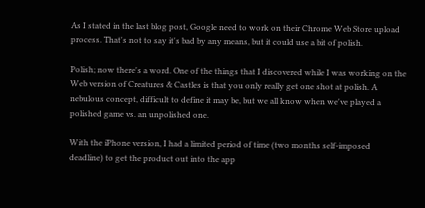As I stated in the last blog post, Google need to work on their Chrome Web Store upload process. That's not to say it's bad by any means, but it could use a bit of polish.

Polish; now there's a word. One of the things that I discovered while I was working on the Web version of Creatures & Castles is that you only really get one shot at polish. A nebulous concept, difficult to define it may be, but we all know when we've played a polished game vs. an unpolished one.

With the iPhone version, I had a limited period of time (two months self-imposed deadline) to get the product out into the app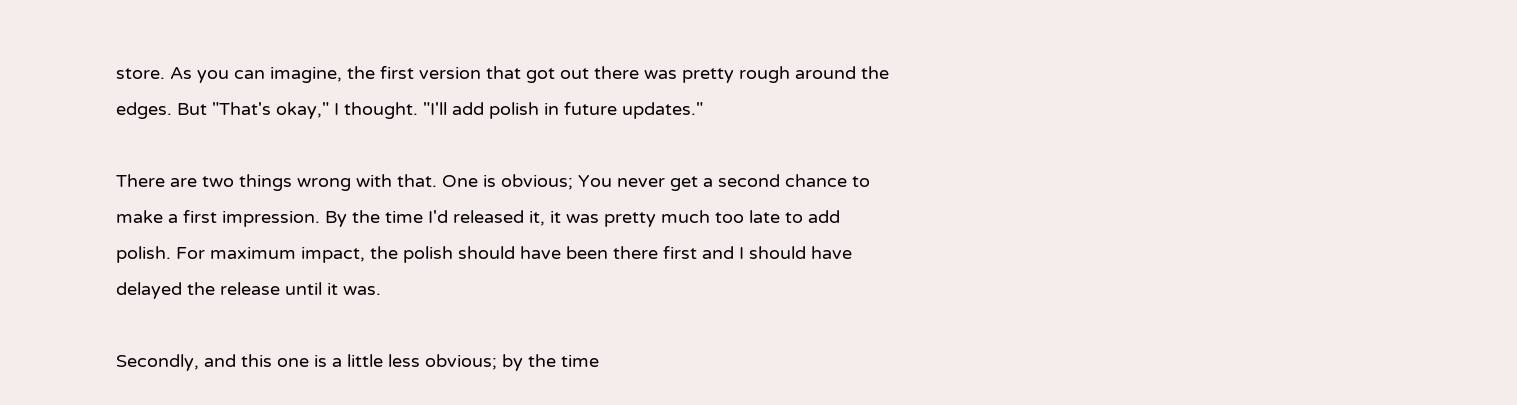store. As you can imagine, the first version that got out there was pretty rough around the edges. But "That's okay," I thought. "I'll add polish in future updates."

There are two things wrong with that. One is obvious; You never get a second chance to make a first impression. By the time I'd released it, it was pretty much too late to add polish. For maximum impact, the polish should have been there first and I should have delayed the release until it was.

Secondly, and this one is a little less obvious; by the time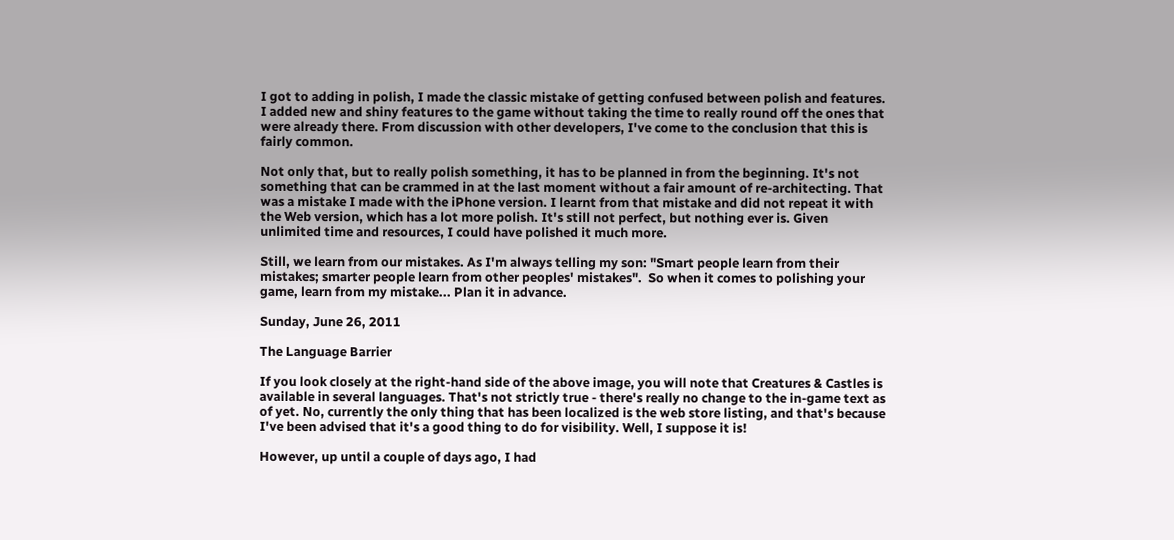I got to adding in polish, I made the classic mistake of getting confused between polish and features. I added new and shiny features to the game without taking the time to really round off the ones that were already there. From discussion with other developers, I've come to the conclusion that this is fairly common.

Not only that, but to really polish something, it has to be planned in from the beginning. It's not something that can be crammed in at the last moment without a fair amount of re-architecting. That was a mistake I made with the iPhone version. I learnt from that mistake and did not repeat it with the Web version, which has a lot more polish. It's still not perfect, but nothing ever is. Given unlimited time and resources, I could have polished it much more.

Still, we learn from our mistakes. As I'm always telling my son: "Smart people learn from their mistakes; smarter people learn from other peoples' mistakes".  So when it comes to polishing your game, learn from my mistake... Plan it in advance.

Sunday, June 26, 2011

The Language Barrier

If you look closely at the right-hand side of the above image, you will note that Creatures & Castles is available in several languages. That's not strictly true - there's really no change to the in-game text as of yet. No, currently the only thing that has been localized is the web store listing, and that's because I've been advised that it's a good thing to do for visibility. Well, I suppose it is!

However, up until a couple of days ago, I had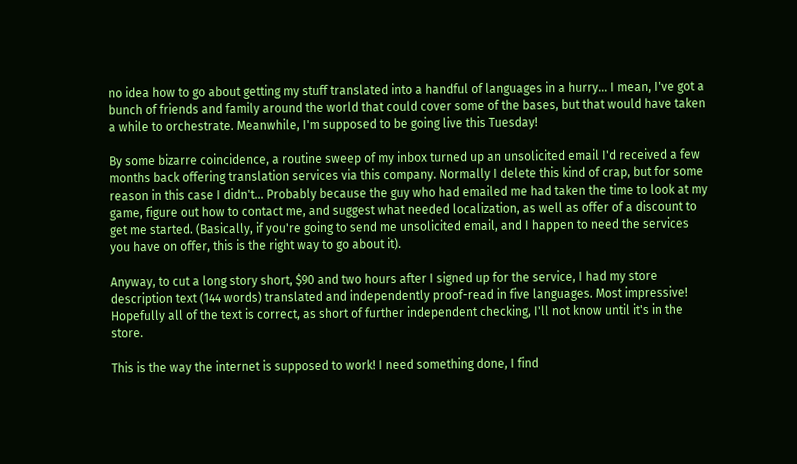no idea how to go about getting my stuff translated into a handful of languages in a hurry... I mean, I've got a bunch of friends and family around the world that could cover some of the bases, but that would have taken a while to orchestrate. Meanwhile, I'm supposed to be going live this Tuesday!

By some bizarre coincidence, a routine sweep of my inbox turned up an unsolicited email I'd received a few months back offering translation services via this company. Normally I delete this kind of crap, but for some reason in this case I didn't... Probably because the guy who had emailed me had taken the time to look at my game, figure out how to contact me, and suggest what needed localization, as well as offer of a discount to get me started. (Basically, if you're going to send me unsolicited email, and I happen to need the services you have on offer, this is the right way to go about it).

Anyway, to cut a long story short, $90 and two hours after I signed up for the service, I had my store description text (144 words) translated and independently proof-read in five languages. Most impressive! Hopefully all of the text is correct, as short of further independent checking, I'll not know until it's in the store.

This is the way the internet is supposed to work! I need something done, I find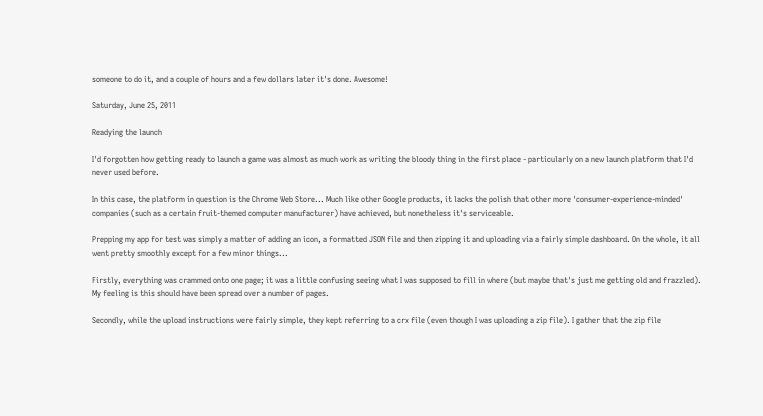someone to do it, and a couple of hours and a few dollars later it's done. Awesome!

Saturday, June 25, 2011

Readying the launch

I'd forgotten how getting ready to launch a game was almost as much work as writing the bloody thing in the first place - particularly on a new launch platform that I'd never used before.

In this case, the platform in question is the Chrome Web Store... Much like other Google products, it lacks the polish that other more 'consumer-experience-minded' companies (such as a certain fruit-themed computer manufacturer) have achieved, but nonetheless it's serviceable.

Prepping my app for test was simply a matter of adding an icon, a formatted JSON file and then zipping it and uploading via a fairly simple dashboard. On the whole, it all went pretty smoothly except for a few minor things...

Firstly, everything was crammed onto one page; it was a little confusing seeing what I was supposed to fill in where (but maybe that's just me getting old and frazzled). My feeling is this should have been spread over a number of pages.

Secondly, while the upload instructions were fairly simple, they kept referring to a crx file (even though I was uploading a zip file). I gather that the zip file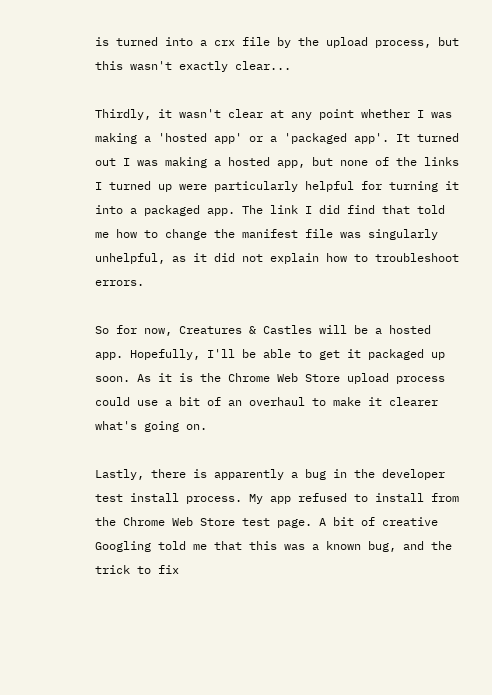is turned into a crx file by the upload process, but this wasn't exactly clear...

Thirdly, it wasn't clear at any point whether I was making a 'hosted app' or a 'packaged app'. It turned out I was making a hosted app, but none of the links I turned up were particularly helpful for turning it into a packaged app. The link I did find that told me how to change the manifest file was singularly unhelpful, as it did not explain how to troubleshoot errors.

So for now, Creatures & Castles will be a hosted app. Hopefully, I'll be able to get it packaged up soon. As it is the Chrome Web Store upload process could use a bit of an overhaul to make it clearer what's going on.

Lastly, there is apparently a bug in the developer test install process. My app refused to install from the Chrome Web Store test page. A bit of creative Googling told me that this was a known bug, and the trick to fix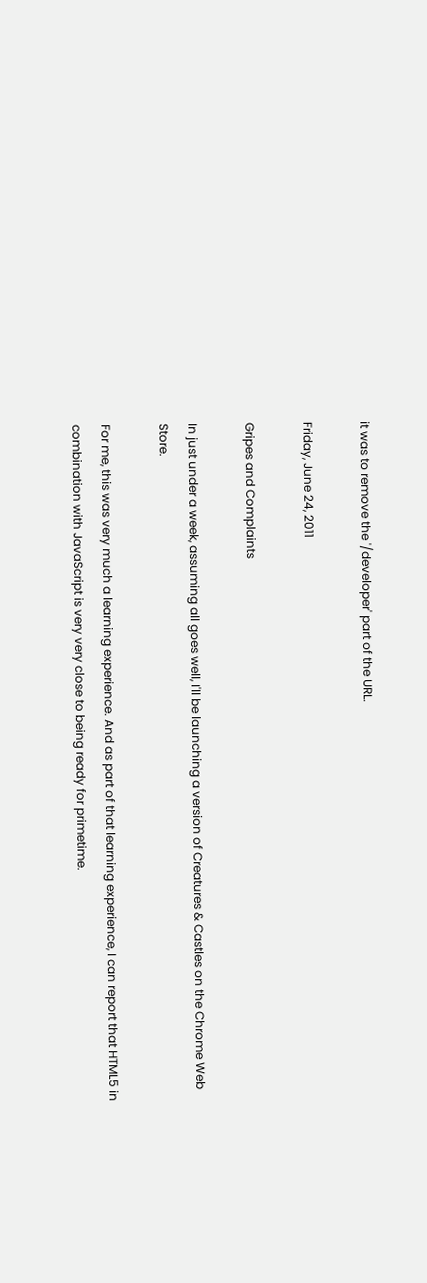it was to remove the '/developer' part of the URL.

Friday, June 24, 2011

Gripes and Complaints

In just under a week, assuming all goes well, I'll be launching a version of Creatures & Castles on the Chrome Web Store.

For me, this was very much a learning experience. And as part of that learning experience, I can report that HTML5 in combination with JavaScript is very very close to being ready for primetime.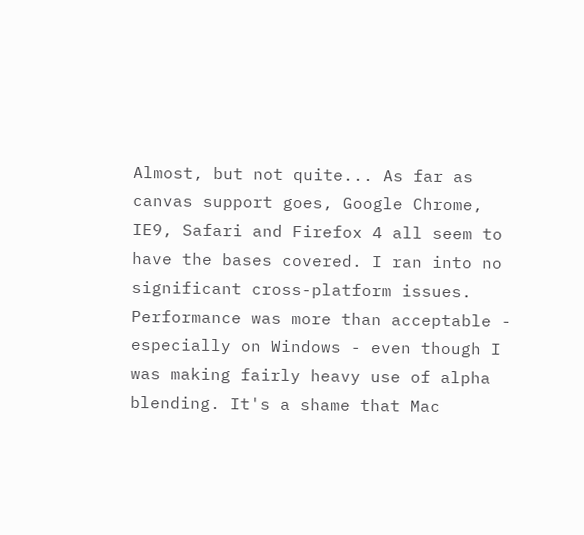Almost, but not quite... As far as canvas support goes, Google Chrome, IE9, Safari and Firefox 4 all seem to have the bases covered. I ran into no significant cross-platform issues. Performance was more than acceptable - especially on Windows - even though I was making fairly heavy use of alpha blending. It's a shame that Mac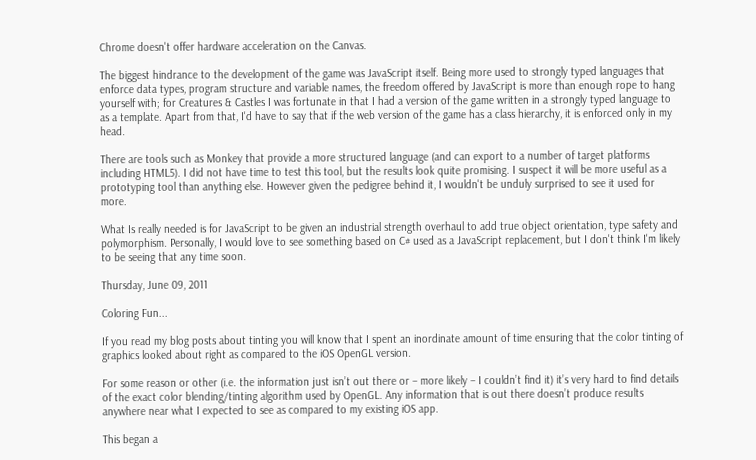Chrome doesn't offer hardware acceleration on the Canvas.

The biggest hindrance to the development of the game was JavaScript itself. Being more used to strongly typed languages that enforce data types, program structure and variable names, the freedom offered by JavaScript is more than enough rope to hang yourself with; for Creatures & Castles I was fortunate in that I had a version of the game written in a strongly typed language to as a template. Apart from that, I'd have to say that if the web version of the game has a class hierarchy, it is enforced only in my head.

There are tools such as Monkey that provide a more structured language (and can export to a number of target platforms including HTML5). I did not have time to test this tool, but the results look quite promising. I suspect it will be more useful as a prototyping tool than anything else. However given the pedigree behind it, I wouldn't be unduly surprised to see it used for more.

What Is really needed is for JavaScript to be given an industrial strength overhaul to add true object orientation, type safety and polymorphism. Personally, I would love to see something based on C# used as a JavaScript replacement, but I don't think I'm likely to be seeing that any time soon.

Thursday, June 09, 2011

Coloring Fun...

If you read my blog posts about tinting you will know that I spent an inordinate amount of time ensuring that the color tinting of graphics looked about right as compared to the iOS OpenGL version.

For some reason or other (i.e. the information just isn’t out there or – more likely – I couldn’t find it) it’s very hard to find details of the exact color blending/tinting algorithm used by OpenGL. Any information that is out there doesn’t produce results anywhere near what I expected to see as compared to my existing iOS app.

This began a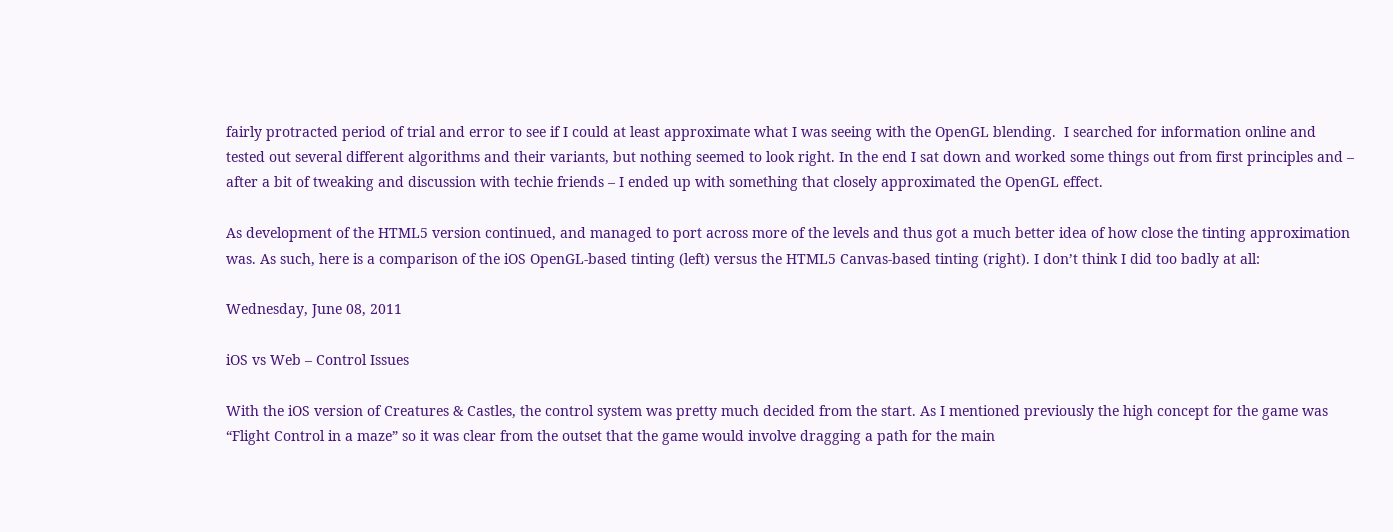fairly protracted period of trial and error to see if I could at least approximate what I was seeing with the OpenGL blending.  I searched for information online and tested out several different algorithms and their variants, but nothing seemed to look right. In the end I sat down and worked some things out from first principles and – after a bit of tweaking and discussion with techie friends – I ended up with something that closely approximated the OpenGL effect.

As development of the HTML5 version continued, and managed to port across more of the levels and thus got a much better idea of how close the tinting approximation was. As such, here is a comparison of the iOS OpenGL-based tinting (left) versus the HTML5 Canvas-based tinting (right). I don’t think I did too badly at all:

Wednesday, June 08, 2011

iOS vs Web – Control Issues

With the iOS version of Creatures & Castles, the control system was pretty much decided from the start. As I mentioned previously the high concept for the game was “Flight Control in a maze” so it was clear from the outset that the game would involve dragging a path for the main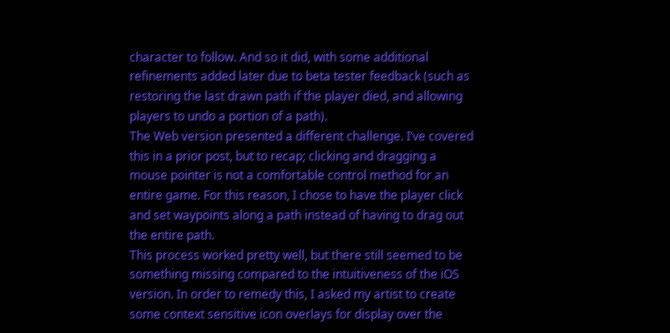character to follow. And so it did, with some additional refinements added later due to beta tester feedback (such as restoring the last drawn path if the player died, and allowing players to undo a portion of a path).
The Web version presented a different challenge. I’ve covered this in a prior post, but to recap; clicking and dragging a mouse pointer is not a comfortable control method for an entire game. For this reason, I chose to have the player click and set waypoints along a path instead of having to drag out the entire path.
This process worked pretty well, but there still seemed to be something missing compared to the intuitiveness of the iOS version. In order to remedy this, I asked my artist to create some context sensitive icon overlays for display over the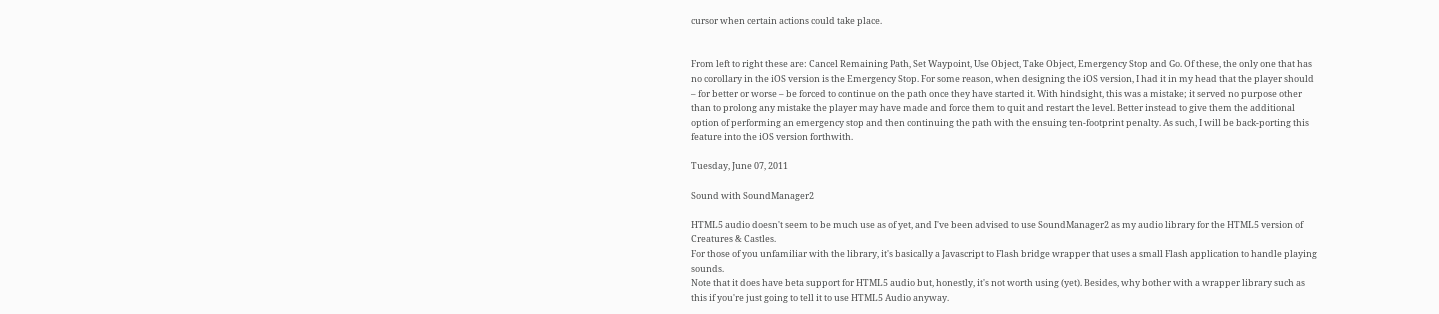cursor when certain actions could take place.


From left to right these are: Cancel Remaining Path, Set Waypoint, Use Object, Take Object, Emergency Stop and Go. Of these, the only one that has no corollary in the iOS version is the Emergency Stop. For some reason, when designing the iOS version, I had it in my head that the player should – for better or worse – be forced to continue on the path once they have started it. With hindsight, this was a mistake; it served no purpose other than to prolong any mistake the player may have made and force them to quit and restart the level. Better instead to give them the additional option of performing an emergency stop and then continuing the path with the ensuing ten-footprint penalty. As such, I will be back-porting this feature into the iOS version forthwith.

Tuesday, June 07, 2011

Sound with SoundManager2

HTML5 audio doesn't seem to be much use as of yet, and I've been advised to use SoundManager2 as my audio library for the HTML5 version of Creatures & Castles.
For those of you unfamiliar with the library, it's basically a Javascript to Flash bridge wrapper that uses a small Flash application to handle playing sounds.
Note that it does have beta support for HTML5 audio but, honestly, it's not worth using (yet). Besides, why bother with a wrapper library such as this if you're just going to tell it to use HTML5 Audio anyway.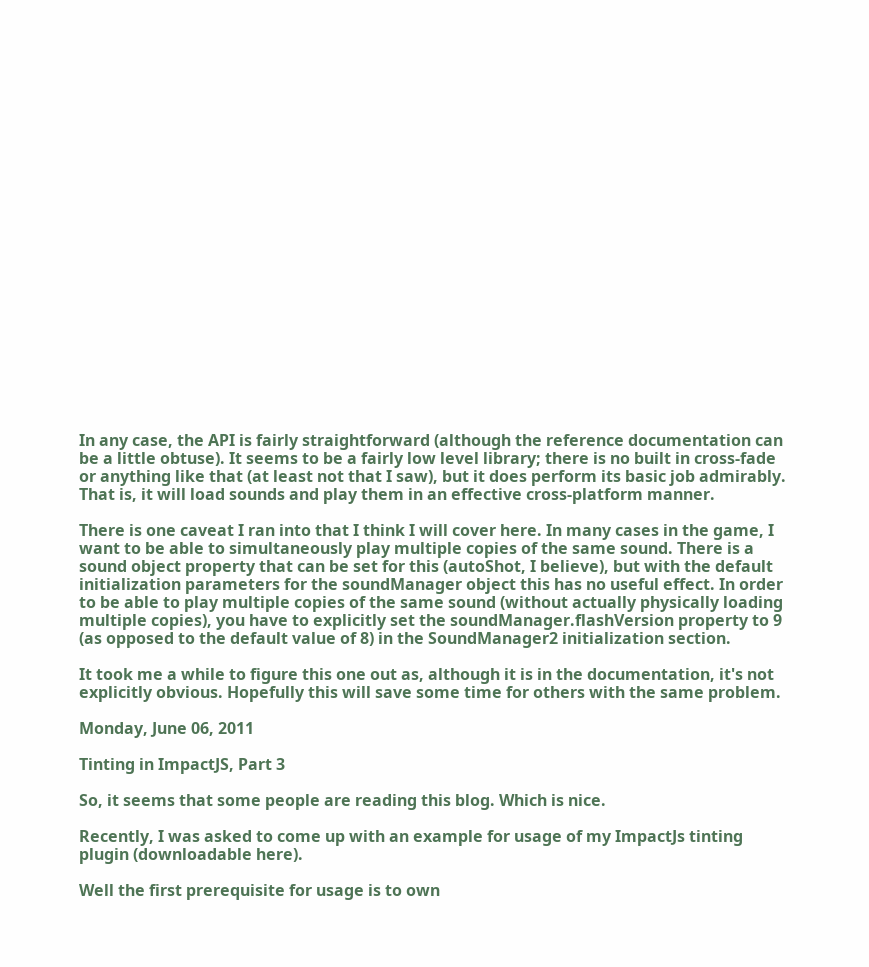In any case, the API is fairly straightforward (although the reference documentation can be a little obtuse). It seems to be a fairly low level library; there is no built in cross-fade or anything like that (at least not that I saw), but it does perform its basic job admirably.
That is, it will load sounds and play them in an effective cross-platform manner.

There is one caveat I ran into that I think I will cover here. In many cases in the game, I want to be able to simultaneously play multiple copies of the same sound. There is a sound object property that can be set for this (autoShot, I believe), but with the default initialization parameters for the soundManager object this has no useful effect. In order to be able to play multiple copies of the same sound (without actually physically loading multiple copies), you have to explicitly set the soundManager.flashVersion property to 9 (as opposed to the default value of 8) in the SoundManager2 initialization section.

It took me a while to figure this one out as, although it is in the documentation, it's not explicitly obvious. Hopefully this will save some time for others with the same problem.

Monday, June 06, 2011

Tinting in ImpactJS, Part 3

So, it seems that some people are reading this blog. Which is nice.

Recently, I was asked to come up with an example for usage of my ImpactJs tinting plugin (downloadable here).

Well the first prerequisite for usage is to own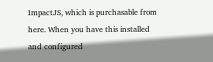ImpactJS, which is purchasable from here. When you have this installed and configured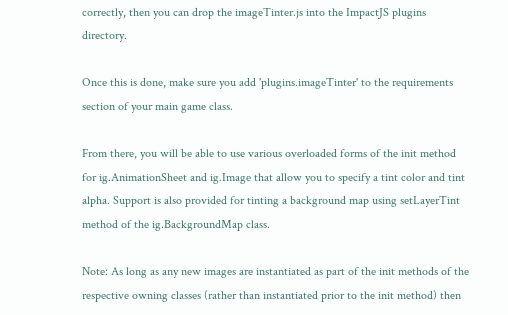correctly, then you can drop the imageTinter.js into the ImpactJS plugins directory.

Once this is done, make sure you add 'plugins.imageTinter' to the requirements section of your main game class.

From there, you will be able to use various overloaded forms of the init method for ig.AnimationSheet and ig.Image that allow you to specify a tint color and tint alpha. Support is also provided for tinting a background map using setLayerTint method of the ig.BackgroundMap class.

Note: As long as any new images are instantiated as part of the init methods of the respective owning classes (rather than instantiated prior to the init method) then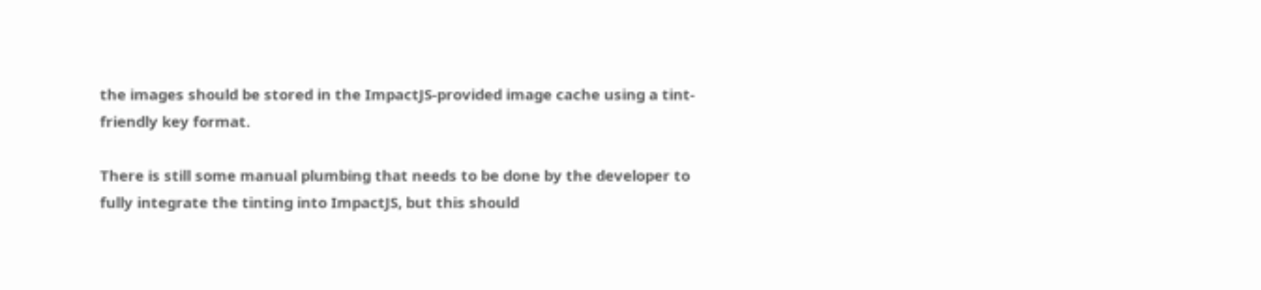the images should be stored in the ImpactJS-provided image cache using a tint-friendly key format.

There is still some manual plumbing that needs to be done by the developer to fully integrate the tinting into ImpactJS, but this should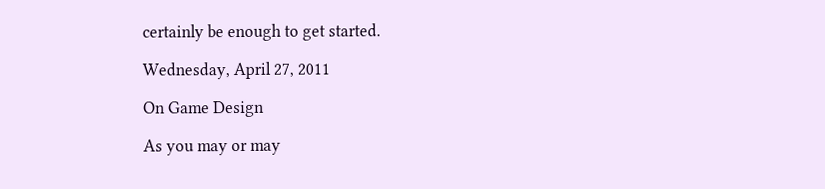certainly be enough to get started.

Wednesday, April 27, 2011

On Game Design

As you may or may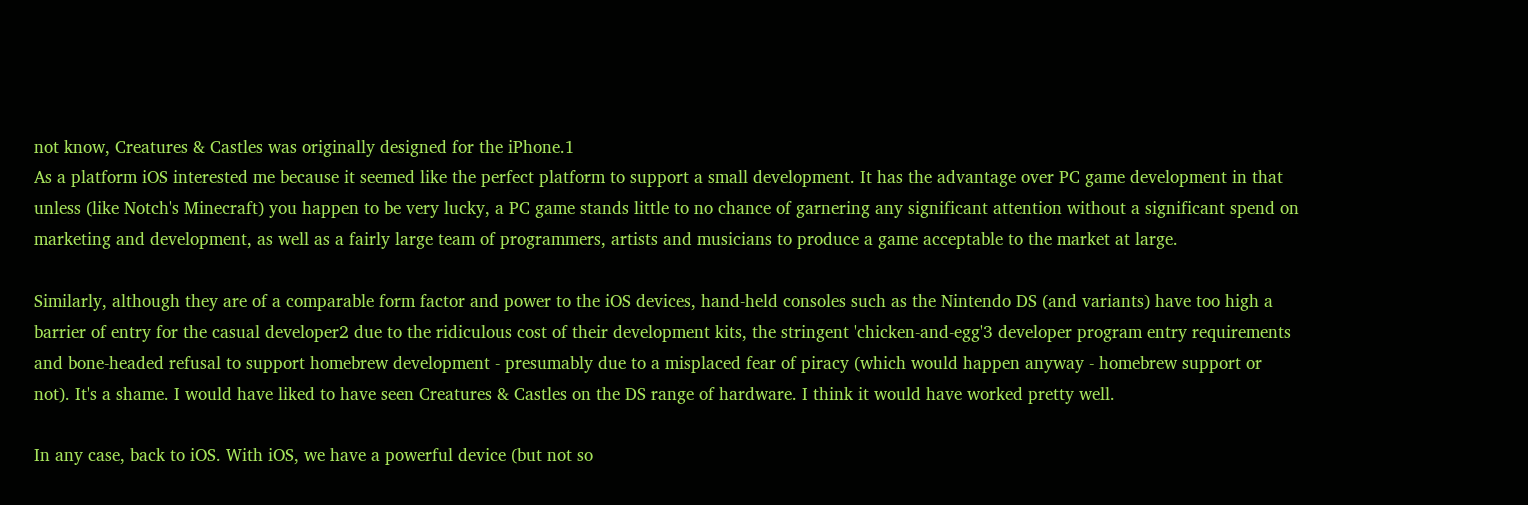not know, Creatures & Castles was originally designed for the iPhone.1
As a platform iOS interested me because it seemed like the perfect platform to support a small development. It has the advantage over PC game development in that unless (like Notch's Minecraft) you happen to be very lucky, a PC game stands little to no chance of garnering any significant attention without a significant spend on marketing and development, as well as a fairly large team of programmers, artists and musicians to produce a game acceptable to the market at large.

Similarly, although they are of a comparable form factor and power to the iOS devices, hand-held consoles such as the Nintendo DS (and variants) have too high a barrier of entry for the casual developer2 due to the ridiculous cost of their development kits, the stringent 'chicken-and-egg'3 developer program entry requirements and bone-headed refusal to support homebrew development - presumably due to a misplaced fear of piracy (which would happen anyway - homebrew support or not). It's a shame. I would have liked to have seen Creatures & Castles on the DS range of hardware. I think it would have worked pretty well.

In any case, back to iOS. With iOS, we have a powerful device (but not so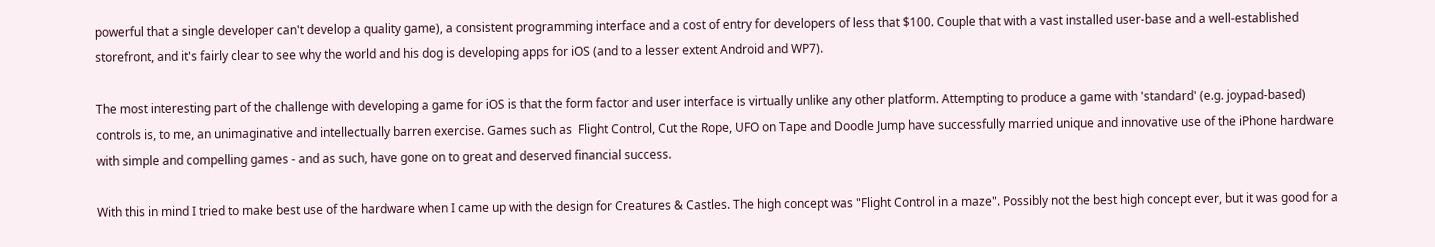powerful that a single developer can't develop a quality game), a consistent programming interface and a cost of entry for developers of less that $100. Couple that with a vast installed user-base and a well-established storefront, and it's fairly clear to see why the world and his dog is developing apps for iOS (and to a lesser extent Android and WP7).

The most interesting part of the challenge with developing a game for iOS is that the form factor and user interface is virtually unlike any other platform. Attempting to produce a game with 'standard' (e.g. joypad-based) controls is, to me, an unimaginative and intellectually barren exercise. Games such as  Flight Control, Cut the Rope, UFO on Tape and Doodle Jump have successfully married unique and innovative use of the iPhone hardware with simple and compelling games - and as such, have gone on to great and deserved financial success.

With this in mind I tried to make best use of the hardware when I came up with the design for Creatures & Castles. The high concept was "Flight Control in a maze". Possibly not the best high concept ever, but it was good for a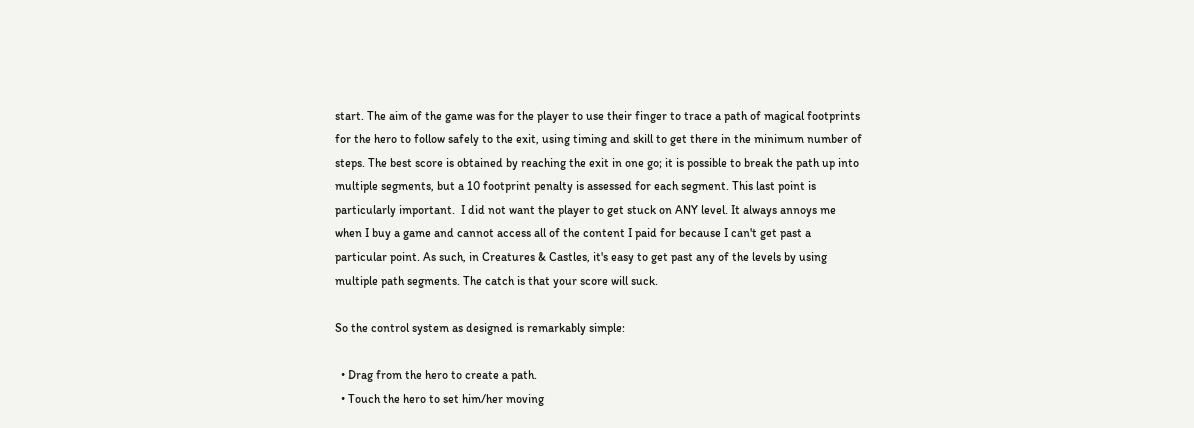start. The aim of the game was for the player to use their finger to trace a path of magical footprints for the hero to follow safely to the exit, using timing and skill to get there in the minimum number of steps. The best score is obtained by reaching the exit in one go; it is possible to break the path up into multiple segments, but a 10 footprint penalty is assessed for each segment. This last point is particularly important.  I did not want the player to get stuck on ANY level. It always annoys me when I buy a game and cannot access all of the content I paid for because I can't get past a particular point. As such, in Creatures & Castles, it's easy to get past any of the levels by using multiple path segments. The catch is that your score will suck.

So the control system as designed is remarkably simple:

  • Drag from the hero to create a path.
  • Touch the hero to set him/her moving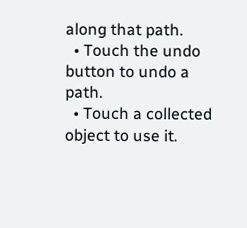along that path.
  • Touch the undo button to undo a path.
  • Touch a collected object to use it.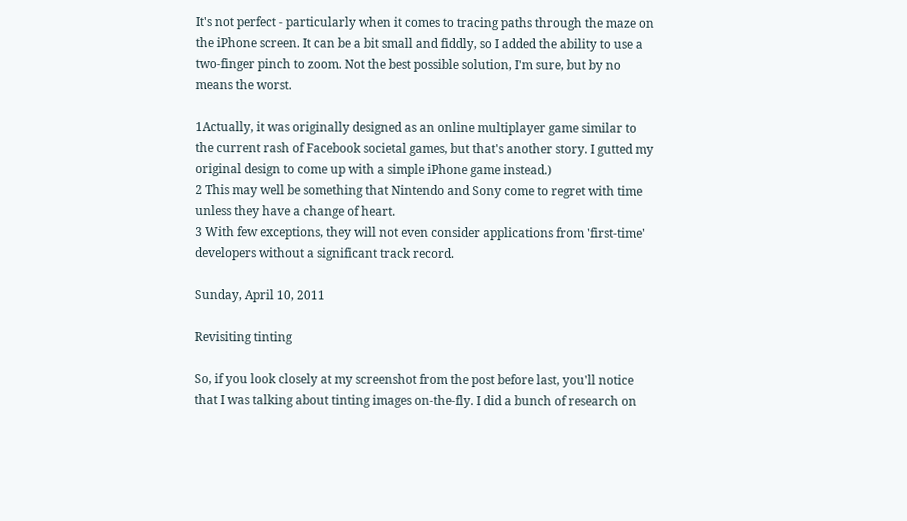It's not perfect - particularly when it comes to tracing paths through the maze on the iPhone screen. It can be a bit small and fiddly, so I added the ability to use a two-finger pinch to zoom. Not the best possible solution, I'm sure, but by no means the worst.

1Actually, it was originally designed as an online multiplayer game similar to the current rash of Facebook societal games, but that's another story. I gutted my original design to come up with a simple iPhone game instead.)
2 This may well be something that Nintendo and Sony come to regret with time unless they have a change of heart.
3 With few exceptions, they will not even consider applications from 'first-time' developers without a significant track record.

Sunday, April 10, 2011

Revisiting tinting

So, if you look closely at my screenshot from the post before last, you'll notice that I was talking about tinting images on-the-fly. I did a bunch of research on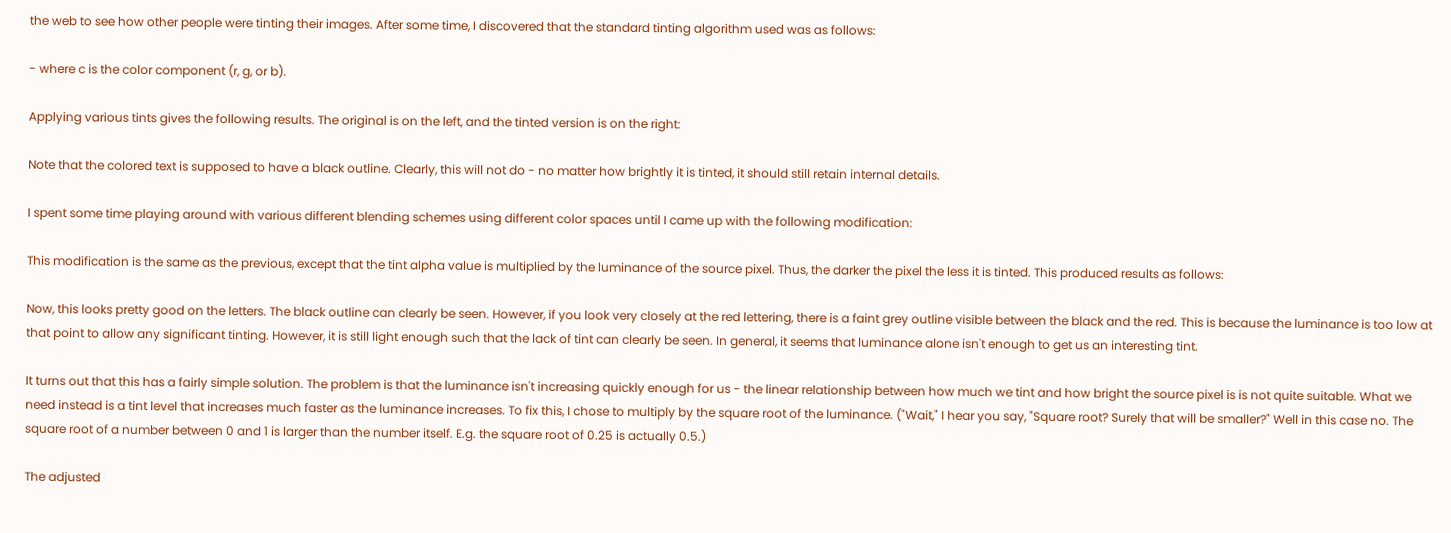the web to see how other people were tinting their images. After some time, I discovered that the standard tinting algorithm used was as follows:

- where c is the color component (r, g, or b).

Applying various tints gives the following results. The original is on the left, and the tinted version is on the right:

Note that the colored text is supposed to have a black outline. Clearly, this will not do - no matter how brightly it is tinted, it should still retain internal details.

I spent some time playing around with various different blending schemes using different color spaces until I came up with the following modification:

This modification is the same as the previous, except that the tint alpha value is multiplied by the luminance of the source pixel. Thus, the darker the pixel the less it is tinted. This produced results as follows:

Now, this looks pretty good on the letters. The black outline can clearly be seen. However, if you look very closely at the red lettering, there is a faint grey outline visible between the black and the red. This is because the luminance is too low at that point to allow any significant tinting. However, it is still light enough such that the lack of tint can clearly be seen. In general, it seems that luminance alone isn't enough to get us an interesting tint.

It turns out that this has a fairly simple solution. The problem is that the luminance isn't increasing quickly enough for us - the linear relationship between how much we tint and how bright the source pixel is is not quite suitable. What we need instead is a tint level that increases much faster as the luminance increases. To fix this, I chose to multiply by the square root of the luminance. ("Wait," I hear you say, "Square root? Surely that will be smaller?" Well in this case no. The square root of a number between 0 and 1 is larger than the number itself. E.g. the square root of 0.25 is actually 0.5.)

The adjusted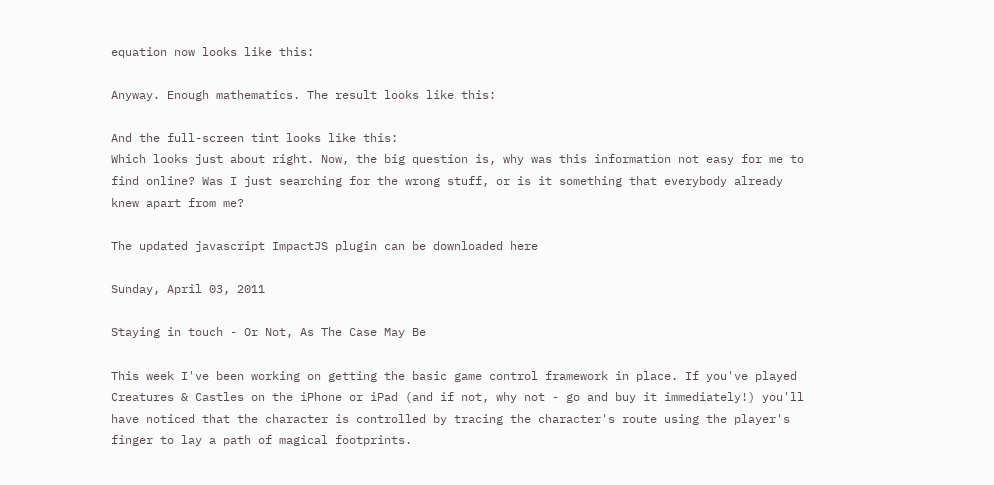equation now looks like this:

Anyway. Enough mathematics. The result looks like this:

And the full-screen tint looks like this:
Which looks just about right. Now, the big question is, why was this information not easy for me to find online? Was I just searching for the wrong stuff, or is it something that everybody already knew apart from me?

The updated javascript ImpactJS plugin can be downloaded here

Sunday, April 03, 2011

Staying in touch - Or Not, As The Case May Be

This week I've been working on getting the basic game control framework in place. If you've played Creatures & Castles on the iPhone or iPad (and if not, why not - go and buy it immediately!) you'll have noticed that the character is controlled by tracing the character's route using the player's finger to lay a path of magical footprints.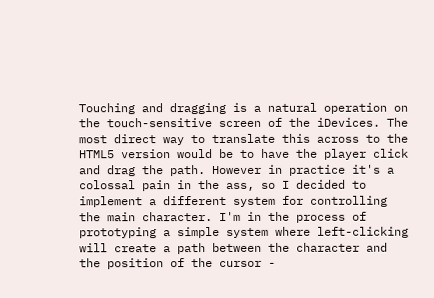Touching and dragging is a natural operation on the touch-sensitive screen of the iDevices. The most direct way to translate this across to the HTML5 version would be to have the player click and drag the path. However in practice it's a colossal pain in the ass, so I decided to implement a different system for controlling the main character. I'm in the process of prototyping a simple system where left-clicking will create a path between the character and the position of the cursor -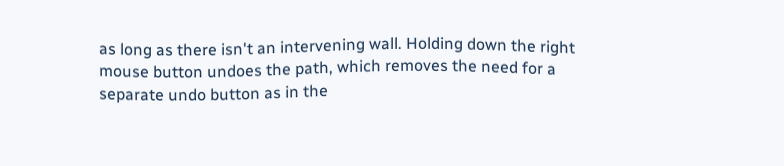as long as there isn't an intervening wall. Holding down the right mouse button undoes the path, which removes the need for a separate undo button as in the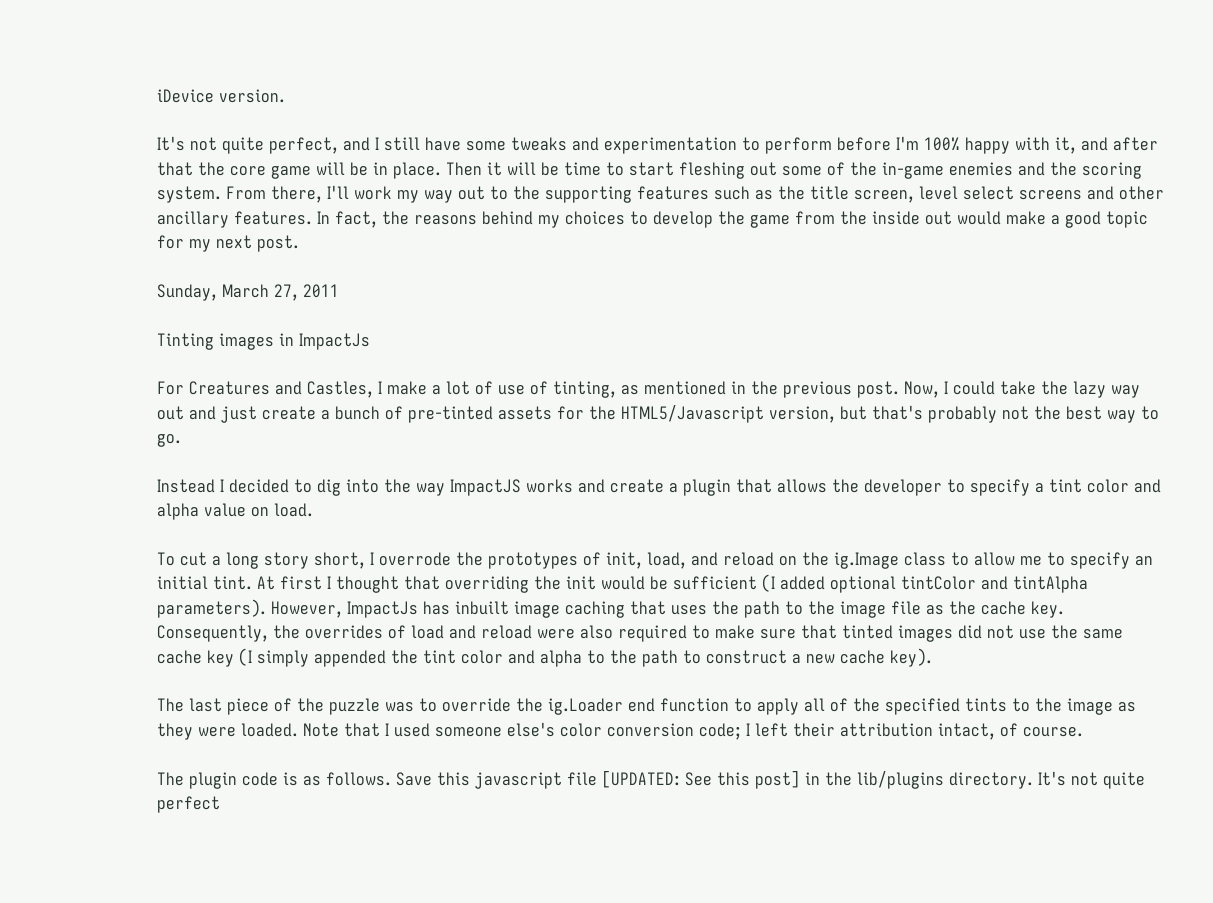iDevice version.

It's not quite perfect, and I still have some tweaks and experimentation to perform before I'm 100% happy with it, and after that the core game will be in place. Then it will be time to start fleshing out some of the in-game enemies and the scoring system. From there, I'll work my way out to the supporting features such as the title screen, level select screens and other ancillary features. In fact, the reasons behind my choices to develop the game from the inside out would make a good topic for my next post.

Sunday, March 27, 2011

Tinting images in ImpactJs

For Creatures and Castles, I make a lot of use of tinting, as mentioned in the previous post. Now, I could take the lazy way out and just create a bunch of pre-tinted assets for the HTML5/Javascript version, but that's probably not the best way to go.

Instead I decided to dig into the way ImpactJS works and create a plugin that allows the developer to specify a tint color and alpha value on load.

To cut a long story short, I overrode the prototypes of init, load, and reload on the ig.Image class to allow me to specify an initial tint. At first I thought that overriding the init would be sufficient (I added optional tintColor and tintAlpha parameters). However, ImpactJs has inbuilt image caching that uses the path to the image file as the cache key. Consequently, the overrides of load and reload were also required to make sure that tinted images did not use the same cache key (I simply appended the tint color and alpha to the path to construct a new cache key).

The last piece of the puzzle was to override the ig.Loader end function to apply all of the specified tints to the image as they were loaded. Note that I used someone else's color conversion code; I left their attribution intact, of course.

The plugin code is as follows. Save this javascript file [UPDATED: See this post] in the lib/plugins directory. It's not quite perfect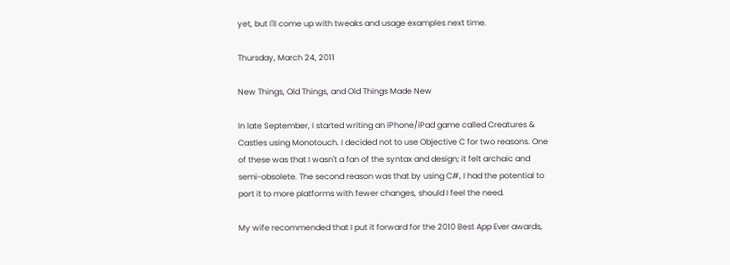yet, but I'll come up with tweaks and usage examples next time.

Thursday, March 24, 2011

New Things, Old Things, and Old Things Made New

In late September, I started writing an iPhone/iPad game called Creatures & Castles using Monotouch. I decided not to use Objective C for two reasons. One of these was that I wasn't a fan of the syntax and design; it felt archaic and semi-obsolete. The second reason was that by using C#, I had the potential to port it to more platforms with fewer changes, should I feel the need.

My wife recommended that I put it forward for the 2010 Best App Ever awards,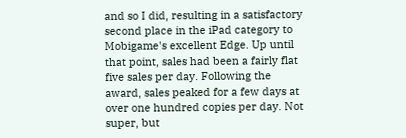and so I did, resulting in a satisfactory second place in the iPad category to Mobigame's excellent Edge. Up until that point, sales had been a fairly flat five sales per day. Following the award, sales peaked for a few days at over one hundred copies per day. Not super, but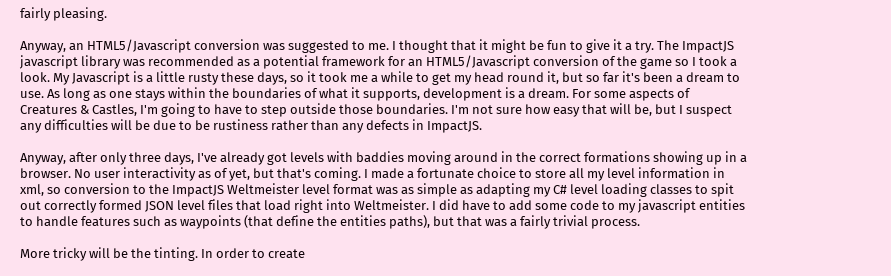fairly pleasing.

Anyway, an HTML5/Javascript conversion was suggested to me. I thought that it might be fun to give it a try. The ImpactJS javascript library was recommended as a potential framework for an HTML5/Javascript conversion of the game so I took a look. My Javascript is a little rusty these days, so it took me a while to get my head round it, but so far it's been a dream to use. As long as one stays within the boundaries of what it supports, development is a dream. For some aspects of Creatures & Castles, I'm going to have to step outside those boundaries. I'm not sure how easy that will be, but I suspect any difficulties will be due to be rustiness rather than any defects in ImpactJS.

Anyway, after only three days, I've already got levels with baddies moving around in the correct formations showing up in a browser. No user interactivity as of yet, but that's coming. I made a fortunate choice to store all my level information in xml, so conversion to the ImpactJS Weltmeister level format was as simple as adapting my C# level loading classes to spit out correctly formed JSON level files that load right into Weltmeister. I did have to add some code to my javascript entities to handle features such as waypoints (that define the entities paths), but that was a fairly trivial process.

More tricky will be the tinting. In order to create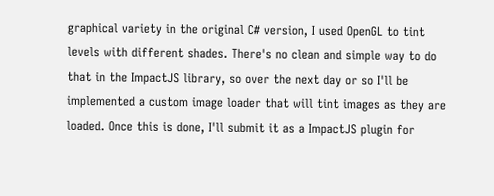graphical variety in the original C# version, I used OpenGL to tint levels with different shades. There's no clean and simple way to do that in the ImpactJS library, so over the next day or so I'll be implemented a custom image loader that will tint images as they are loaded. Once this is done, I'll submit it as a ImpactJS plugin for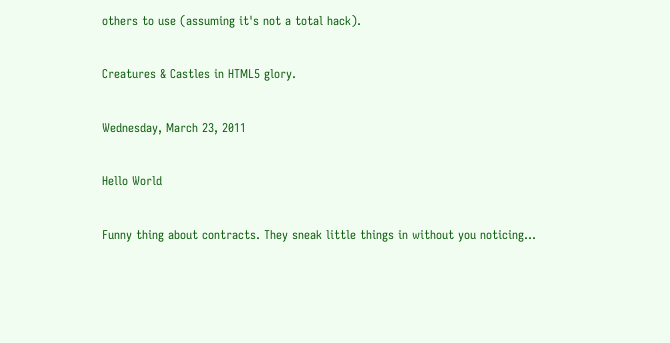others to use (assuming it's not a total hack).

Creatures & Castles in HTML5 glory.

Wednesday, March 23, 2011

Hello World

Funny thing about contracts. They sneak little things in without you noticing...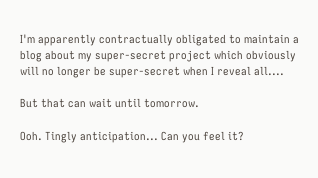I'm apparently contractually obligated to maintain a blog about my super-secret project which obviously will no longer be super-secret when I reveal all....

But that can wait until tomorrow.

Ooh. Tingly anticipation... Can you feel it?